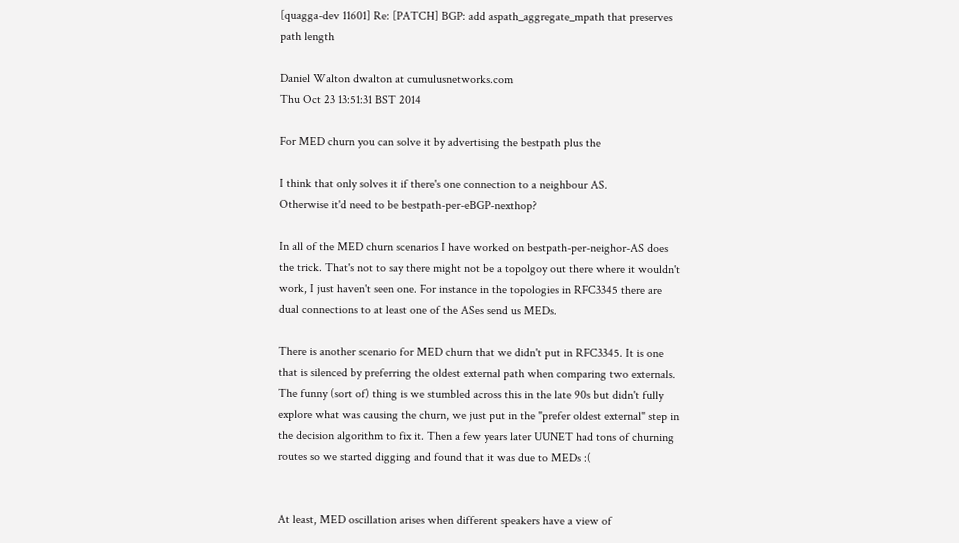[quagga-dev 11601] Re: [PATCH] BGP: add aspath_aggregate_mpath that preserves path length

Daniel Walton dwalton at cumulusnetworks.com
Thu Oct 23 13:51:31 BST 2014

For MED churn you can solve it by advertising the bestpath plus the

I think that only solves it if there's one connection to a neighbour AS.
Otherwise it'd need to be bestpath-per-eBGP-nexthop?

In all of the MED churn scenarios I have worked on bestpath-per-neighor-AS does the trick. That's not to say there might not be a topolgoy out there where it wouldn't work, I just haven't seen one. For instance in the topologies in RFC3345 there are dual connections to at least one of the ASes send us MEDs.

There is another scenario for MED churn that we didn't put in RFC3345. It is one that is silenced by preferring the oldest external path when comparing two externals. The funny (sort of) thing is we stumbled across this in the late 90s but didn't fully explore what was causing the churn, we just put in the "prefer oldest external" step in the decision algorithm to fix it. Then a few years later UUNET had tons of churning routes so we started digging and found that it was due to MEDs :(


At least, MED oscillation arises when different speakers have a view of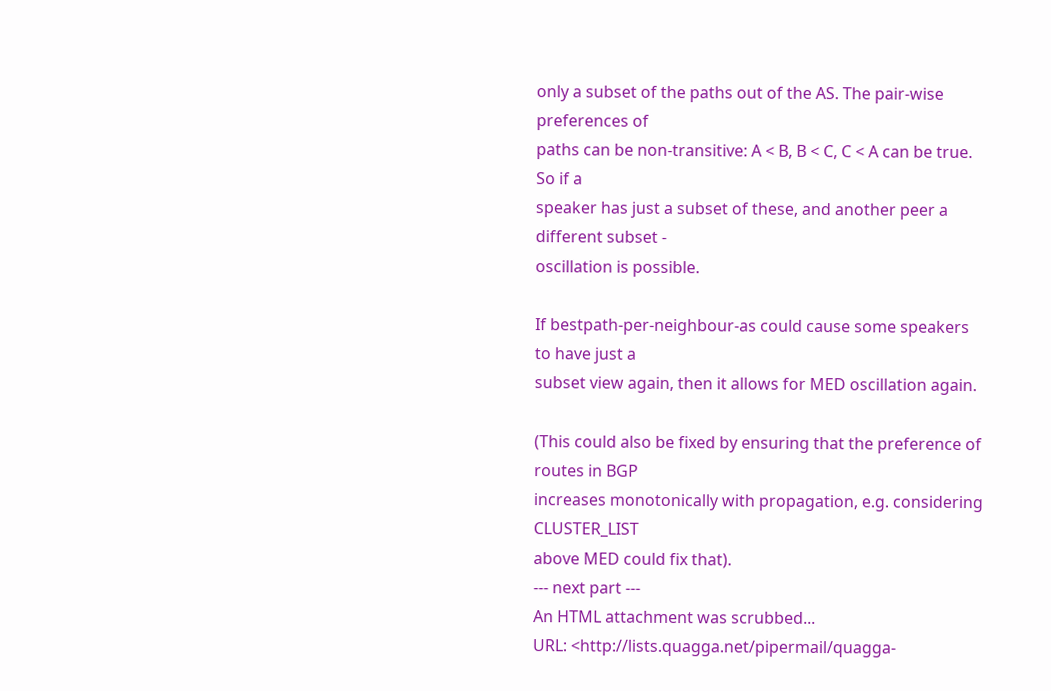only a subset of the paths out of the AS. The pair-wise preferences of
paths can be non-transitive: A < B, B < C, C < A can be true. So if a
speaker has just a subset of these, and another peer a different subset -
oscillation is possible.

If bestpath-per-neighbour-as could cause some speakers to have just a
subset view again, then it allows for MED oscillation again.

(This could also be fixed by ensuring that the preference of routes in BGP
increases monotonically with propagation, e.g. considering CLUSTER_LIST
above MED could fix that).
--- next part ---
An HTML attachment was scrubbed...
URL: <http://lists.quagga.net/pipermail/quagga-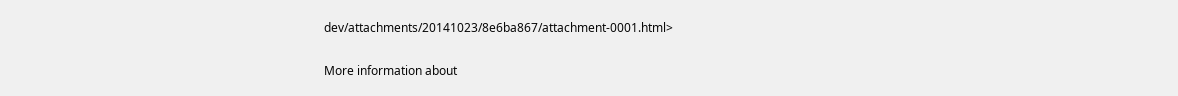dev/attachments/20141023/8e6ba867/attachment-0001.html>

More information about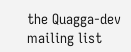the Quagga-dev mailing list